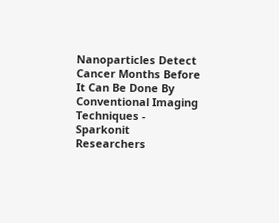Nanoparticles Detect Cancer Months Before It Can Be Done By Conventional Imaging Techniques - Sparkonit
Researchers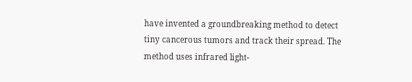have invented a groundbreaking method to detect tiny cancerous tumors and track their spread. The method uses infrared light-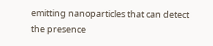emitting nanoparticles that can detect the presence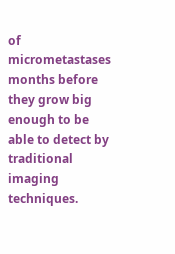of micrometastases months before they grow big enough to be able to detect by traditional imaging techniques.